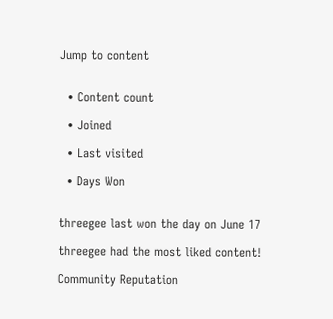Jump to content


  • Content count

  • Joined

  • Last visited

  • Days Won


threegee last won the day on June 17

threegee had the most liked content!

Community Reputation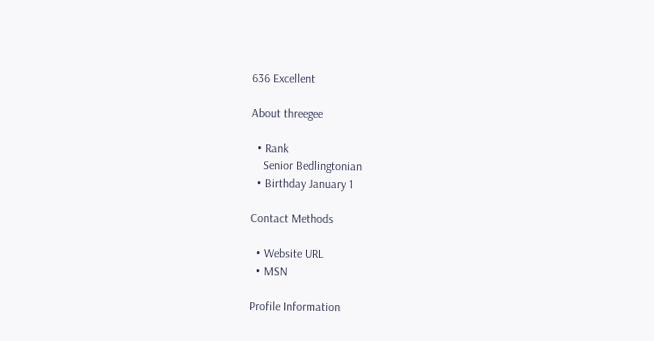636 Excellent

About threegee

  • Rank
    Senior Bedlingtonian
  • Birthday January 1

Contact Methods

  • Website URL
  • MSN

Profile Information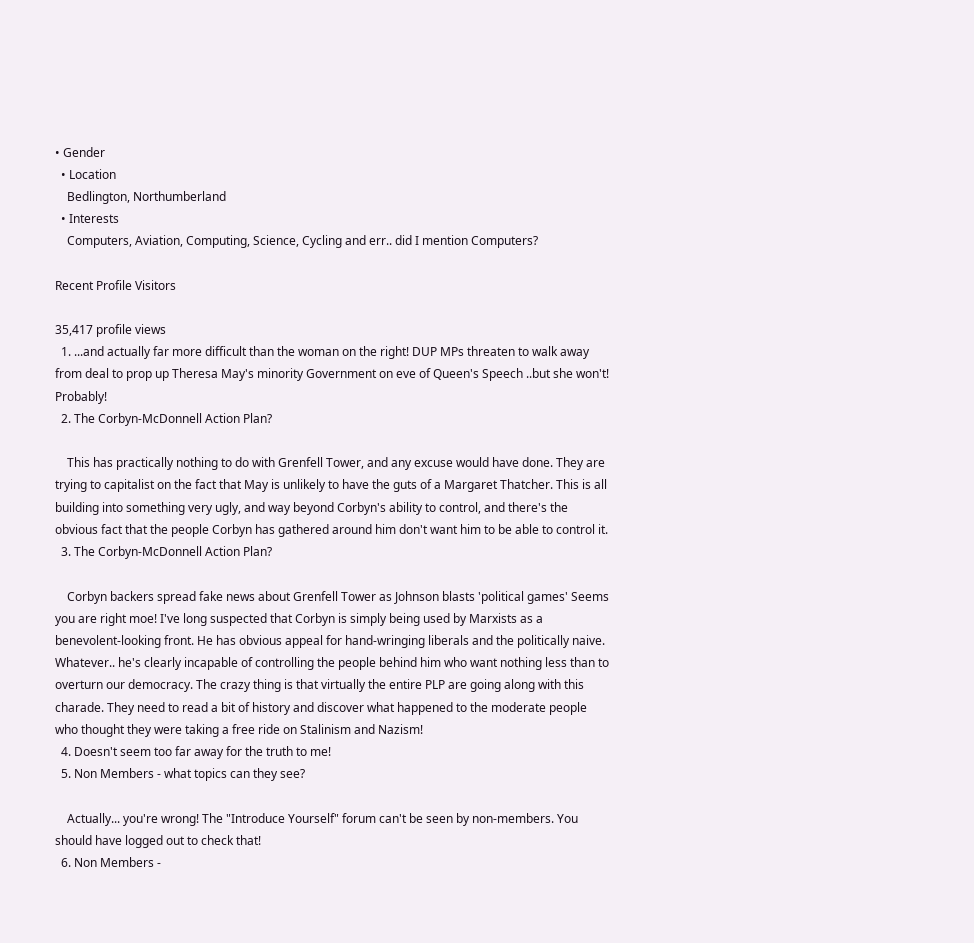• Gender
  • Location
    Bedlington, Northumberland
  • Interests
    Computers, Aviation, Computing, Science, Cycling and err.. did I mention Computers?

Recent Profile Visitors

35,417 profile views
  1. ...and actually far more difficult than the woman on the right! DUP MPs threaten to walk away from deal to prop up Theresa May's minority Government on eve of Queen's Speech ..but she won't! Probably!
  2. The Corbyn-McDonnell Action Plan?

    This has practically nothing to do with Grenfell Tower, and any excuse would have done. They are trying to capitalist on the fact that May is unlikely to have the guts of a Margaret Thatcher. This is all building into something very ugly, and way beyond Corbyn's ability to control, and there's the obvious fact that the people Corbyn has gathered around him don't want him to be able to control it.
  3. The Corbyn-McDonnell Action Plan?

    Corbyn backers spread fake news about Grenfell Tower as Johnson blasts 'political games' Seems you are right moe! I've long suspected that Corbyn is simply being used by Marxists as a benevolent-looking front. He has obvious appeal for hand-wringing liberals and the politically naive. Whatever.. he's clearly incapable of controlling the people behind him who want nothing less than to overturn our democracy. The crazy thing is that virtually the entire PLP are going along with this charade. They need to read a bit of history and discover what happened to the moderate people who thought they were taking a free ride on Stalinism and Nazism!
  4. Doesn't seem too far away for the truth to me!
  5. Non Members - what topics can they see?

    Actually... you're wrong! The "Introduce Yourself" forum can't be seen by non-members. You should have logged out to check that!
  6. Non Members -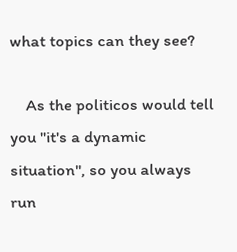what topics can they see?

    As the politicos would tell you "it's a dynamic situation", so you always run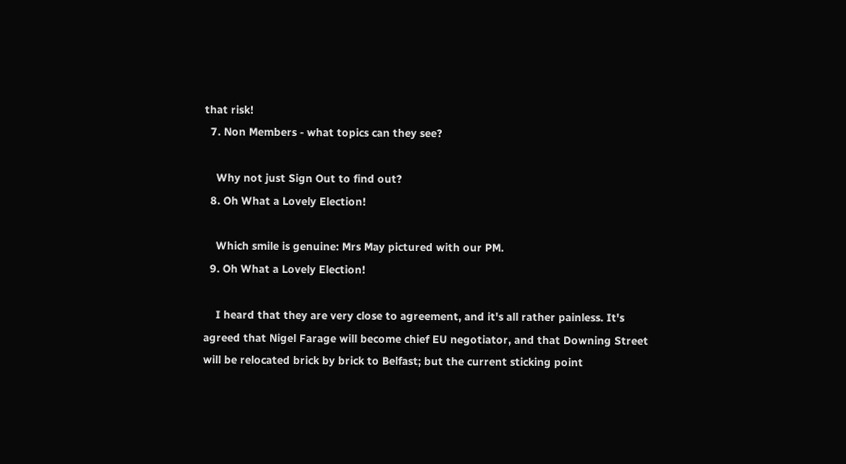that risk!
  7. Non Members - what topics can they see?

    Why not just Sign Out to find out?
  8. Oh What a Lovely Election!

    Which smile is genuine: Mrs May pictured with our PM.
  9. Oh What a Lovely Election!

    I heard that they are very close to agreement, and it's all rather painless. It's agreed that Nigel Farage will become chief EU negotiator, and that Downing Street will be relocated brick by brick to Belfast; but the current sticking point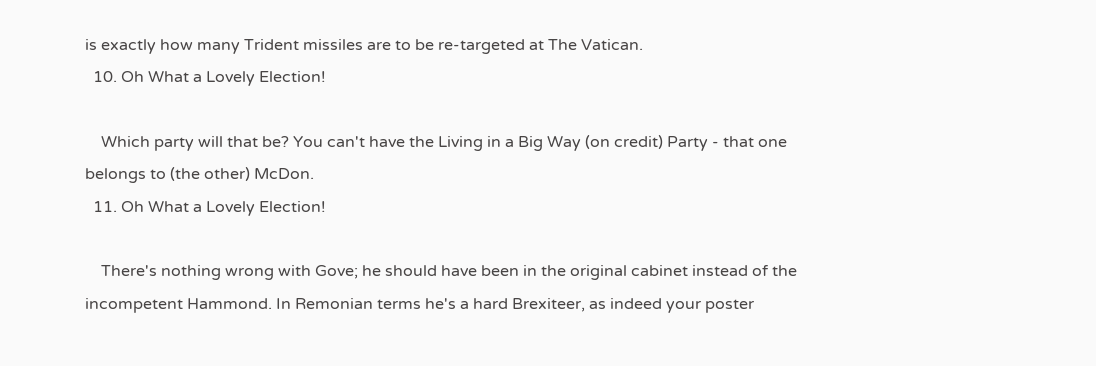is exactly how many Trident missiles are to be re-targeted at The Vatican.
  10. Oh What a Lovely Election!

    Which party will that be? You can't have the Living in a Big Way (on credit) Party - that one belongs to (the other) McDon.
  11. Oh What a Lovely Election!

    There's nothing wrong with Gove; he should have been in the original cabinet instead of the incompetent Hammond. In Remonian terms he's a hard Brexiteer, as indeed your poster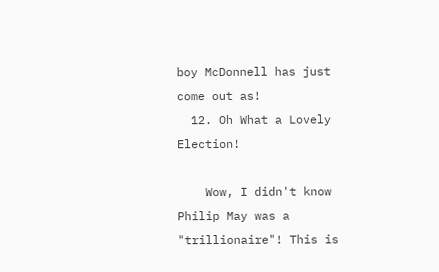boy McDonnell has just come out as!
  12. Oh What a Lovely Election!

    Wow, I didn't know Philip May was a "trillionaire"! This is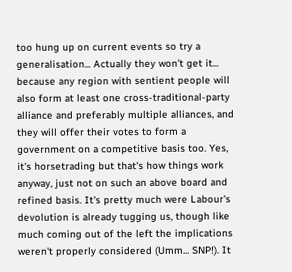too hung up on current events so try a generalisation... Actually they won't get it... because any region with sentient people will also form at least one cross-traditional-party alliance and preferably multiple alliances, and they will offer their votes to form a government on a competitive basis too. Yes, it's horsetrading but that's how things work anyway, just not on such an above board and refined basis. It's pretty much were Labour's devolution is already tugging us, though like much coming out of the left the implications weren't properly considered (Umm... SNP!). It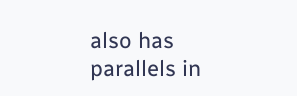also has parallels in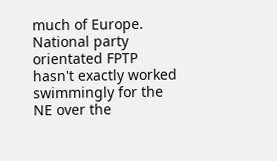much of Europe. National party orientated FPTP hasn't exactly worked swimmingly for the NE over the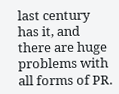last century has it, and there are huge problems with all forms of PR.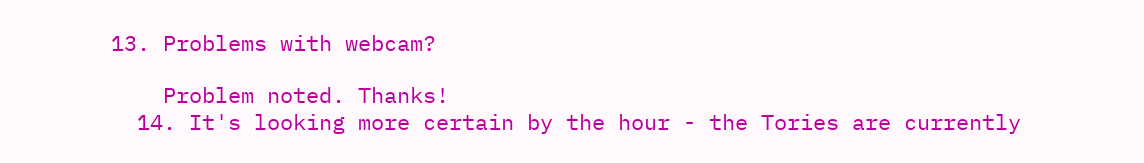13. Problems with webcam?

    Problem noted. Thanks!
  14. It's looking more certain by the hour - the Tories are currently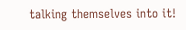talking themselves into it!